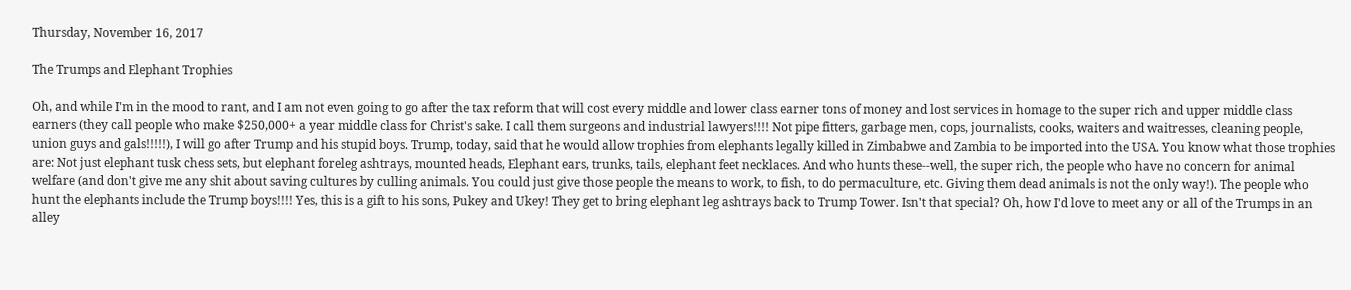Thursday, November 16, 2017

The Trumps and Elephant Trophies

Oh, and while I'm in the mood to rant, and I am not even going to go after the tax reform that will cost every middle and lower class earner tons of money and lost services in homage to the super rich and upper middle class earners (they call people who make $250,000+ a year middle class for Christ's sake. I call them surgeons and industrial lawyers!!!! Not pipe fitters, garbage men, cops, journalists, cooks, waiters and waitresses, cleaning people, union guys and gals!!!!!), I will go after Trump and his stupid boys. Trump, today, said that he would allow trophies from elephants legally killed in Zimbabwe and Zambia to be imported into the USA. You know what those trophies are: Not just elephant tusk chess sets, but elephant foreleg ashtrays, mounted heads, Elephant ears, trunks, tails, elephant feet necklaces. And who hunts these--well, the super rich, the people who have no concern for animal welfare (and don't give me any shit about saving cultures by culling animals. You could just give those people the means to work, to fish, to do permaculture, etc. Giving them dead animals is not the only way!). The people who hunt the elephants include the Trump boys!!!! Yes, this is a gift to his sons, Pukey and Ukey! They get to bring elephant leg ashtrays back to Trump Tower. Isn't that special? Oh, how I'd love to meet any or all of the Trumps in an alley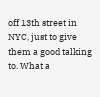off 13th street in NYC, just to give them a good talking to. What a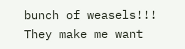bunch of weasels!!!
They make me want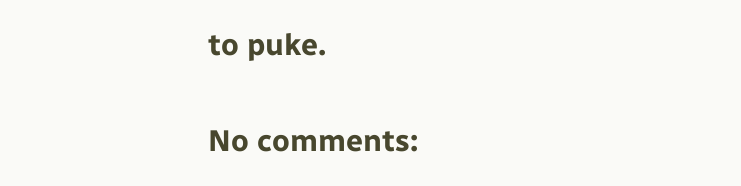to puke.

No comments: